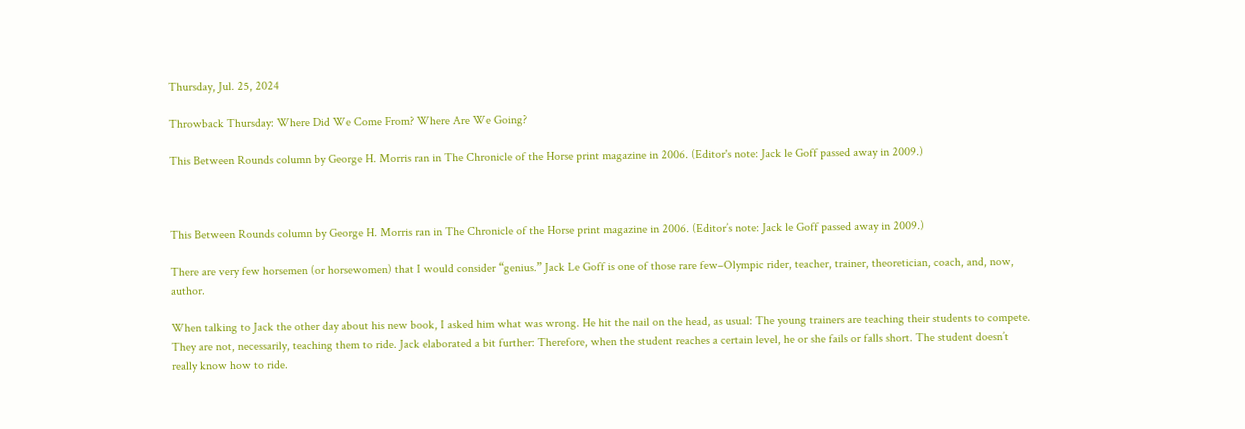Thursday, Jul. 25, 2024

Throwback Thursday: Where Did We Come From? Where Are We Going?

This Between Rounds column by George H. Morris ran in The Chronicle of the Horse print magazine in 2006. (Editor's note: Jack le Goff passed away in 2009.)



This Between Rounds column by George H. Morris ran in The Chronicle of the Horse print magazine in 2006. (Editor’s note: Jack le Goff passed away in 2009.)

There are very few horsemen (or horsewomen) that I would consider “genius.” Jack Le Goff is one of those rare few–Olympic rider, teacher, trainer, theoretician, coach, and, now, author.

When talking to Jack the other day about his new book, I asked him what was wrong. He hit the nail on the head, as usual: The young trainers are teaching their students to compete. They are not, necessarily, teaching them to ride. Jack elaborated a bit further: Therefore, when the student reaches a certain level, he or she fails or falls short. The student doesn’t really know how to ride.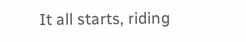It all starts, riding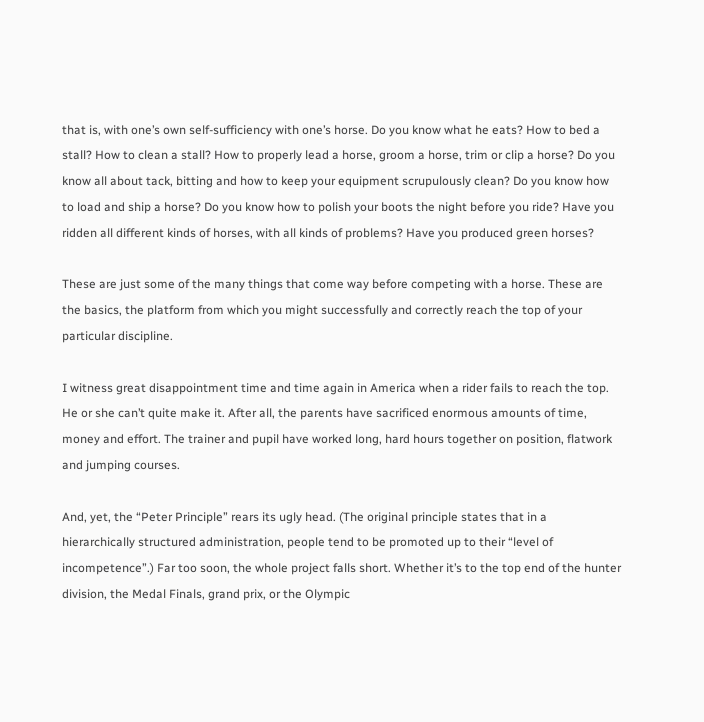that is, with one’s own self-sufficiency with one’s horse. Do you know what he eats? How to bed a stall? How to clean a stall? How to properly lead a horse, groom a horse, trim or clip a horse? Do you know all about tack, bitting and how to keep your equipment scrupulously clean? Do you know how to load and ship a horse? Do you know how to polish your boots the night before you ride? Have you ridden all different kinds of horses, with all kinds of problems? Have you produced green horses?

These are just some of the many things that come way before competing with a horse. These are the basics, the platform from which you might successfully and correctly reach the top of your particular discipline.

I witness great disappointment time and time again in America when a rider fails to reach the top. He or she can’t quite make it. After all, the parents have sacrificed enormous amounts of time, money and effort. The trainer and pupil have worked long, hard hours together on position, flatwork and jumping courses.

And, yet, the “Peter Principle” rears its ugly head. (The original principle states that in a hierarchically structured administration, people tend to be promoted up to their “level of incompetence”.) Far too soon, the whole project falls short. Whether it’s to the top end of the hunter division, the Medal Finals, grand prix, or the Olympic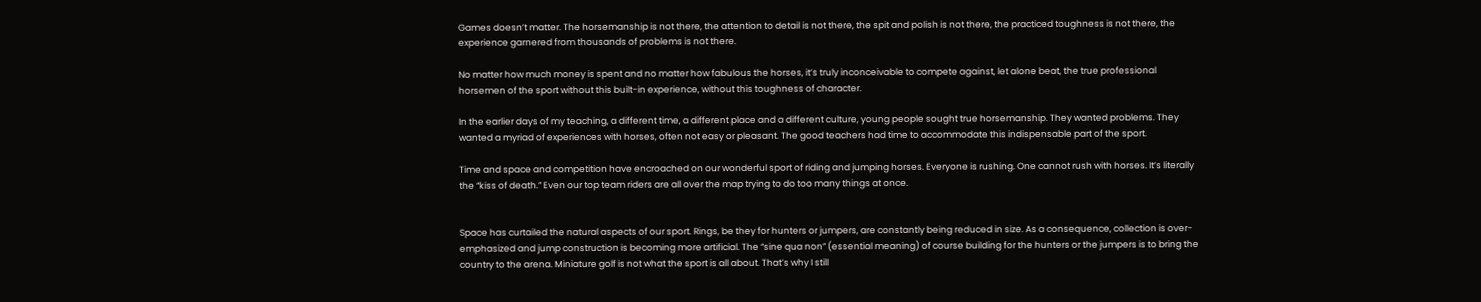Games doesn’t matter. The horsemanship is not there, the attention to detail is not there, the spit and polish is not there, the practiced toughness is not there, the experience garnered from thousands of problems is not there.

No matter how much money is spent and no matter how fabulous the horses, it’s truly inconceivable to compete against, let alone beat, the true professional horsemen of the sport without this built-in experience, without this toughness of character.

In the earlier days of my teaching, a different time, a different place and a different culture, young people sought true horsemanship. They wanted problems. They wanted a myriad of experiences with horses, often not easy or pleasant. The good teachers had time to accommodate this indispensable part of the sport.

Time and space and competition have encroached on our wonderful sport of riding and jumping horses. Everyone is rushing. One cannot rush with horses. It’s literally the “kiss of death.” Even our top team riders are all over the map trying to do too many things at once.


Space has curtailed the natural aspects of our sport. Rings, be they for hunters or jumpers, are constantly being reduced in size. As a consequence, collection is over-emphasized and jump construction is becoming more artificial. The “sine qua non” (essential meaning) of course building for the hunters or the jumpers is to bring the country to the arena. Miniature golf is not what the sport is all about. That’s why I still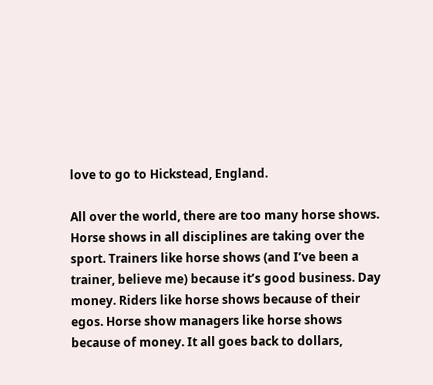love to go to Hickstead, England.

All over the world, there are too many horse shows. Horse shows in all disciplines are taking over the sport. Trainers like horse shows (and I’ve been a trainer, believe me) because it’s good business. Day money. Riders like horse shows because of their egos. Horse show managers like horse shows because of money. It all goes back to dollars,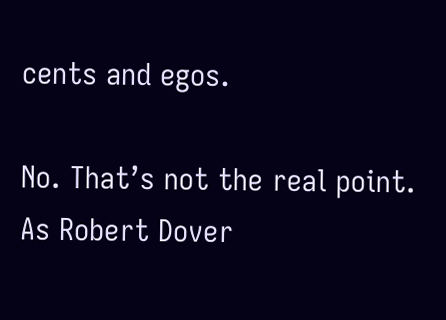cents and egos.

No. That’s not the real point. As Robert Dover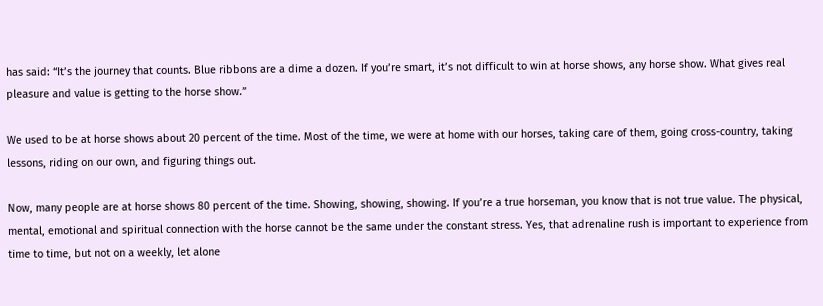has said: “It’s the journey that counts. Blue ribbons are a dime a dozen. If you’re smart, it’s not difficult to win at horse shows, any horse show. What gives real pleasure and value is getting to the horse show.”

We used to be at horse shows about 20 percent of the time. Most of the time, we were at home with our horses, taking care of them, going cross-country, taking lessons, riding on our own, and figuring things out.

Now, many people are at horse shows 80 percent of the time. Showing, showing, showing. If you’re a true horseman, you know that is not true value. The physical, mental, emotional and spiritual connection with the horse cannot be the same under the constant stress. Yes, that adrenaline rush is important to experience from time to time, but not on a weekly, let alone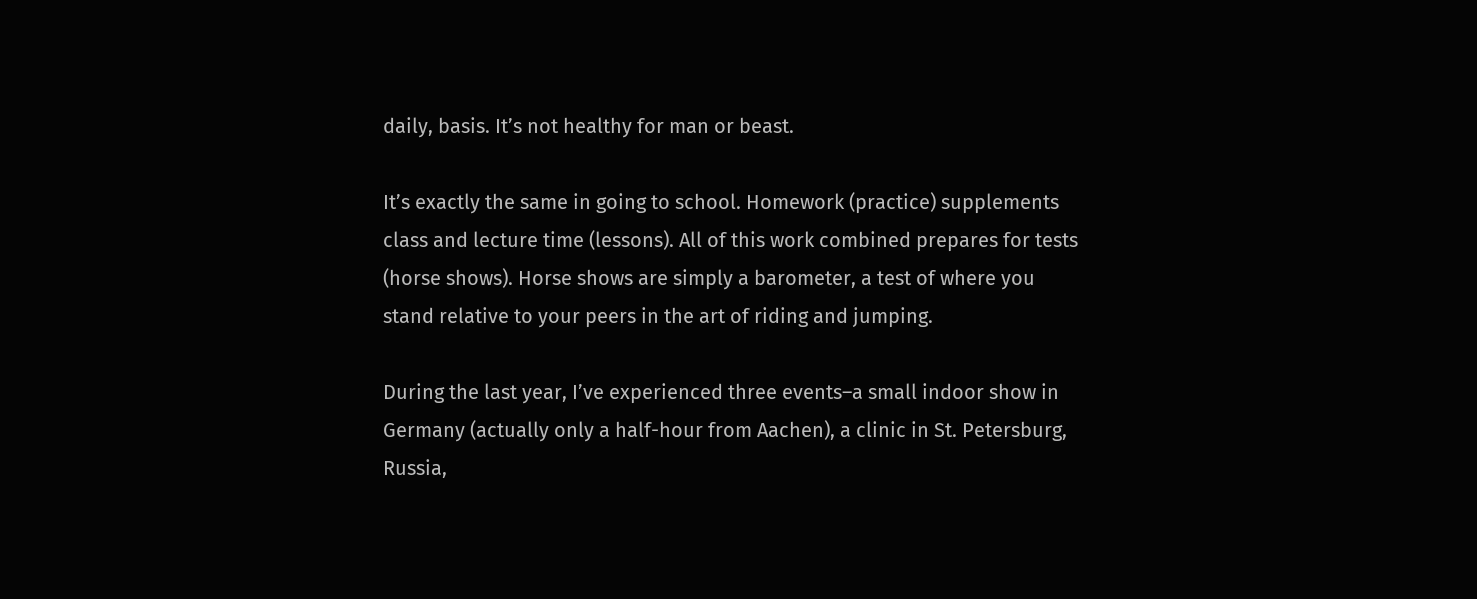daily, basis. It’s not healthy for man or beast.

It’s exactly the same in going to school. Homework (practice) supplements class and lecture time (lessons). All of this work combined prepares for tests (horse shows). Horse shows are simply a barometer, a test of where you stand relative to your peers in the art of riding and jumping.

During the last year, I’ve experienced three events–a small indoor show in Germany (actually only a half-hour from Aachen), a clinic in St. Petersburg, Russia,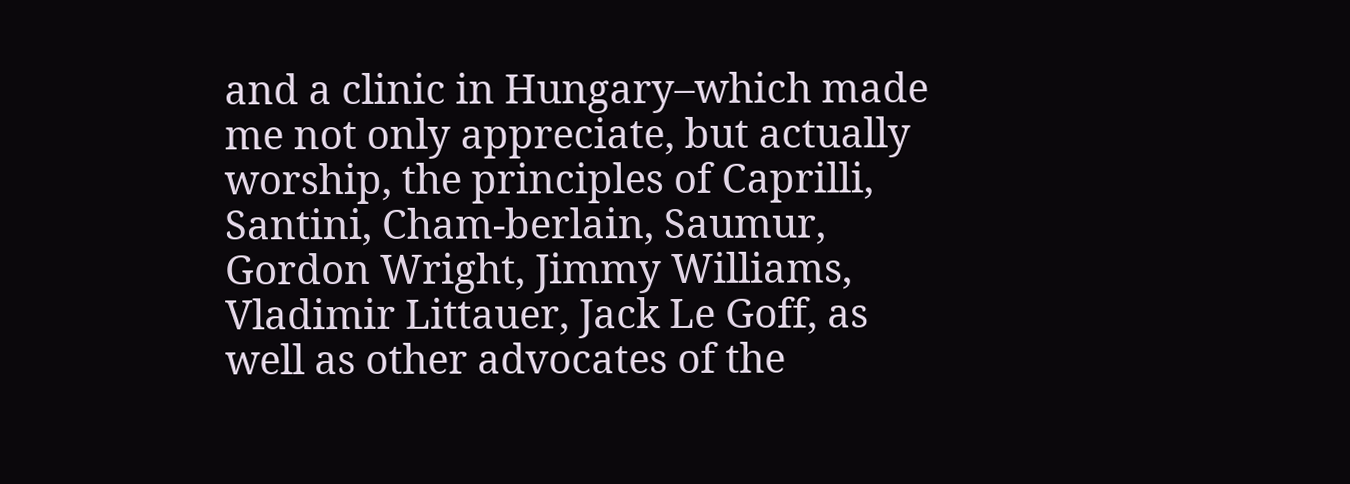and a clinic in Hungary–which made me not only appreciate, but actually worship, the principles of Caprilli, Santini, Cham-berlain, Saumur, Gordon Wright, Jimmy Williams, Vladimir Littauer, Jack Le Goff, as well as other advocates of the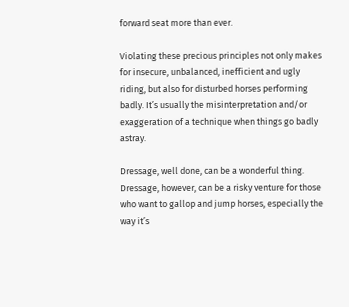forward seat more than ever.

Violating these precious principles not only makes for insecure, unbalanced, inefficient and ugly riding, but also for disturbed horses performing badly. It’s usually the misinterpretation and/or exaggeration of a technique when things go badly astray.

Dressage, well done, can be a wonderful thing. Dressage, however, can be a risky venture for those who want to gallop and jump horses, especially the way it’s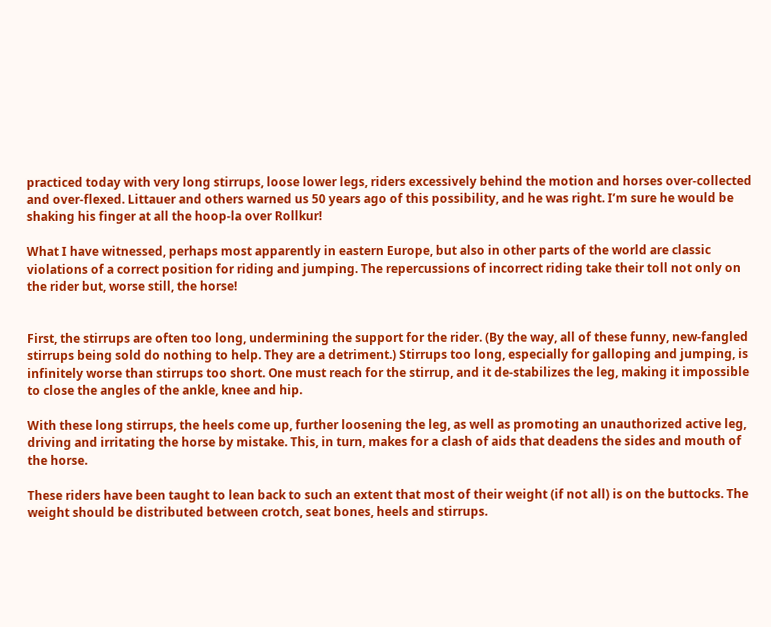practiced today with very long stirrups, loose lower legs, riders excessively behind the motion and horses over-collected and over-flexed. Littauer and others warned us 50 years ago of this possibility, and he was right. I’m sure he would be shaking his finger at all the hoop-la over Rollkur!

What I have witnessed, perhaps most apparently in eastern Europe, but also in other parts of the world are classic violations of a correct position for riding and jumping. The repercussions of incorrect riding take their toll not only on the rider but, worse still, the horse!


First, the stirrups are often too long, undermining the support for the rider. (By the way, all of these funny, new-fangled stirrups being sold do nothing to help. They are a detriment.) Stirrups too long, especially for galloping and jumping, is infinitely worse than stirrups too short. One must reach for the stirrup, and it de-stabilizes the leg, making it impossible to close the angles of the ankle, knee and hip.

With these long stirrups, the heels come up, further loosening the leg, as well as promoting an unauthorized active leg, driving and irritating the horse by mistake. This, in turn, makes for a clash of aids that deadens the sides and mouth of the horse.

These riders have been taught to lean back to such an extent that most of their weight (if not all) is on the buttocks. The weight should be distributed between crotch, seat bones, heels and stirrups.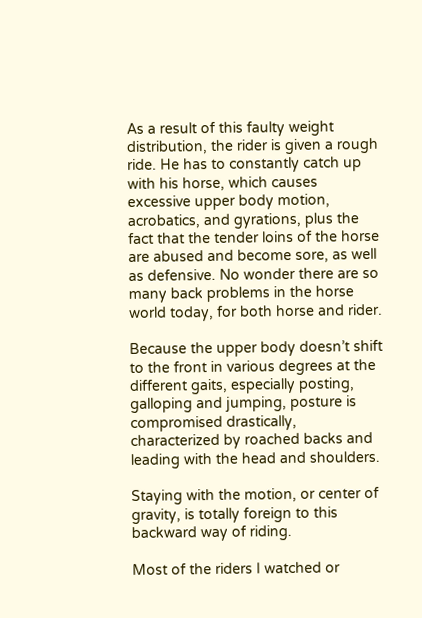As a result of this faulty weight distribution, the rider is given a rough ride. He has to constantly catch up with his horse, which causes excessive upper body motion, acrobatics, and gyrations, plus the fact that the tender loins of the horse are abused and become sore, as well as defensive. No wonder there are so many back problems in the horse world today, for both horse and rider.

Because the upper body doesn’t shift to the front in various degrees at the different gaits, especially posting, galloping and jumping, posture is compromised drastically, characterized by roached backs and leading with the head and shoulders.

Staying with the motion, or center of gravity, is totally foreign to this backward way of riding.

Most of the riders I watched or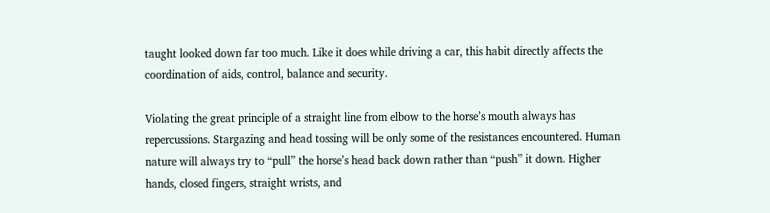taught looked down far too much. Like it does while driving a car, this habit directly affects the coordination of aids, control, balance and security.

Violating the great principle of a straight line from elbow to the horse’s mouth always has repercussions. Stargazing and head tossing will be only some of the resistances encountered. Human nature will always try to “pull” the horse’s head back down rather than “push” it down. Higher hands, closed fingers, straight wrists, and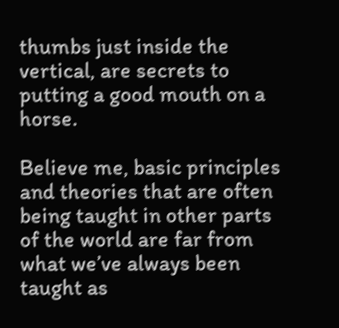thumbs just inside the vertical, are secrets to putting a good mouth on a horse.

Believe me, basic principles and theories that are often being taught in other parts of the world are far from what we’ve always been taught as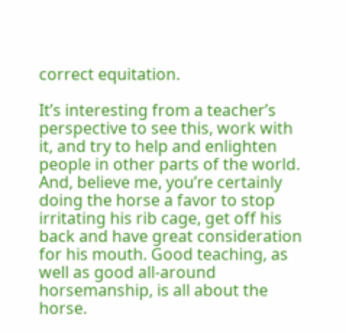correct equitation.

It’s interesting from a teacher’s perspective to see this, work with it, and try to help and enlighten people in other parts of the world. And, believe me, you’re certainly doing the horse a favor to stop irritating his rib cage, get off his back and have great consideration for his mouth. Good teaching, as well as good all-around horsemanship, is all about the horse.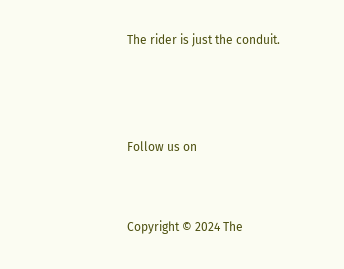The rider is just the conduit.



Follow us on


Copyright © 2024 The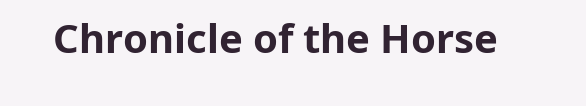Chronicle of the Horse